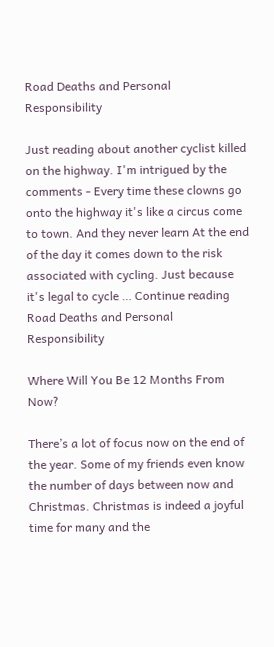Road Deaths and Personal Responsibility

Just reading about another cyclist killed on the highway. I'm intrigued by the comments - Every time these clowns go onto the highway it's like a circus come to town. And they never learn At the end of the day it comes down to the risk associated with cycling. Just because it's legal to cycle … Continue reading Road Deaths and Personal Responsibility

Where Will You Be 12 Months From Now?

There’s a lot of focus now on the end of the year. Some of my friends even know the number of days between now and Christmas. Christmas is indeed a joyful time for many and the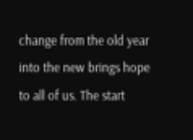change from the old year into the new brings hope to all of us. The start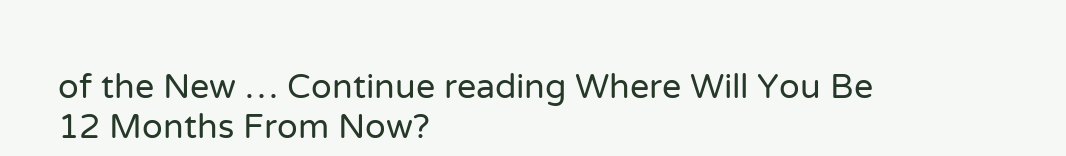of the New … Continue reading Where Will You Be 12 Months From Now?